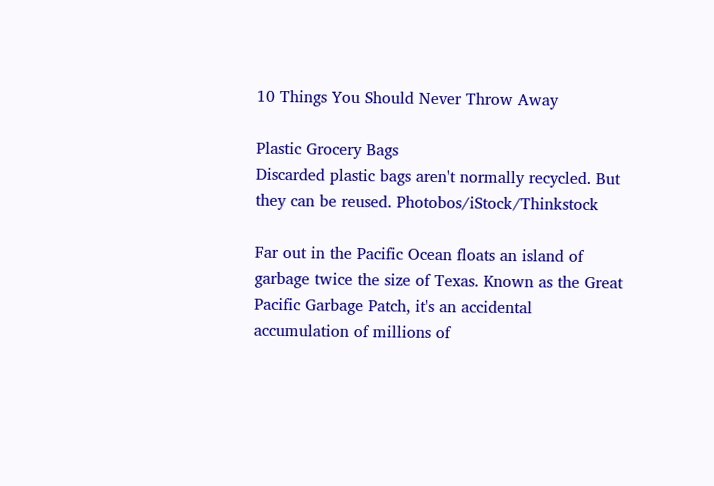10 Things You Should Never Throw Away

Plastic Grocery Bags
Discarded plastic bags aren't normally recycled. But they can be reused. Photobos/iStock/Thinkstock

Far out in the Pacific Ocean floats an island of garbage twice the size of Texas. Known as the Great Pacific Garbage Patch, it's an accidental accumulation of millions of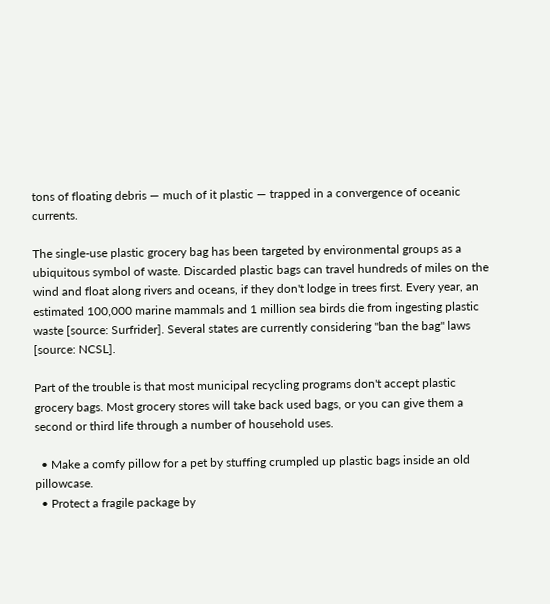tons of floating debris — much of it plastic — trapped in a convergence of oceanic currents.

The single-use plastic grocery bag has been targeted by environmental groups as a ubiquitous symbol of waste. Discarded plastic bags can travel hundreds of miles on the wind and float along rivers and oceans, if they don't lodge in trees first. Every year, an estimated 100,000 marine mammals and 1 million sea birds die from ingesting plastic waste [source: Surfrider]. Several states are currently considering "ban the bag" laws [source: NCSL].

Part of the trouble is that most municipal recycling programs don't accept plastic grocery bags. Most grocery stores will take back used bags, or you can give them a second or third life through a number of household uses.

  • Make a comfy pillow for a pet by stuffing crumpled up plastic bags inside an old pillowcase.
  • Protect a fragile package by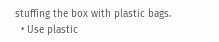stuffing the box with plastic bags.
  • Use plastic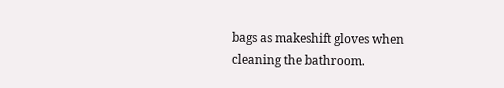bags as makeshift gloves when cleaning the bathroom.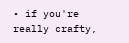• if you're really crafty,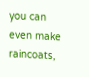you can even make raincoats,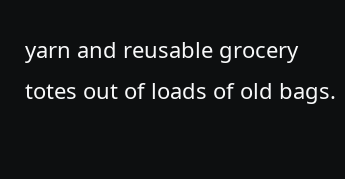yarn and reusable grocery totes out of loads of old bags.